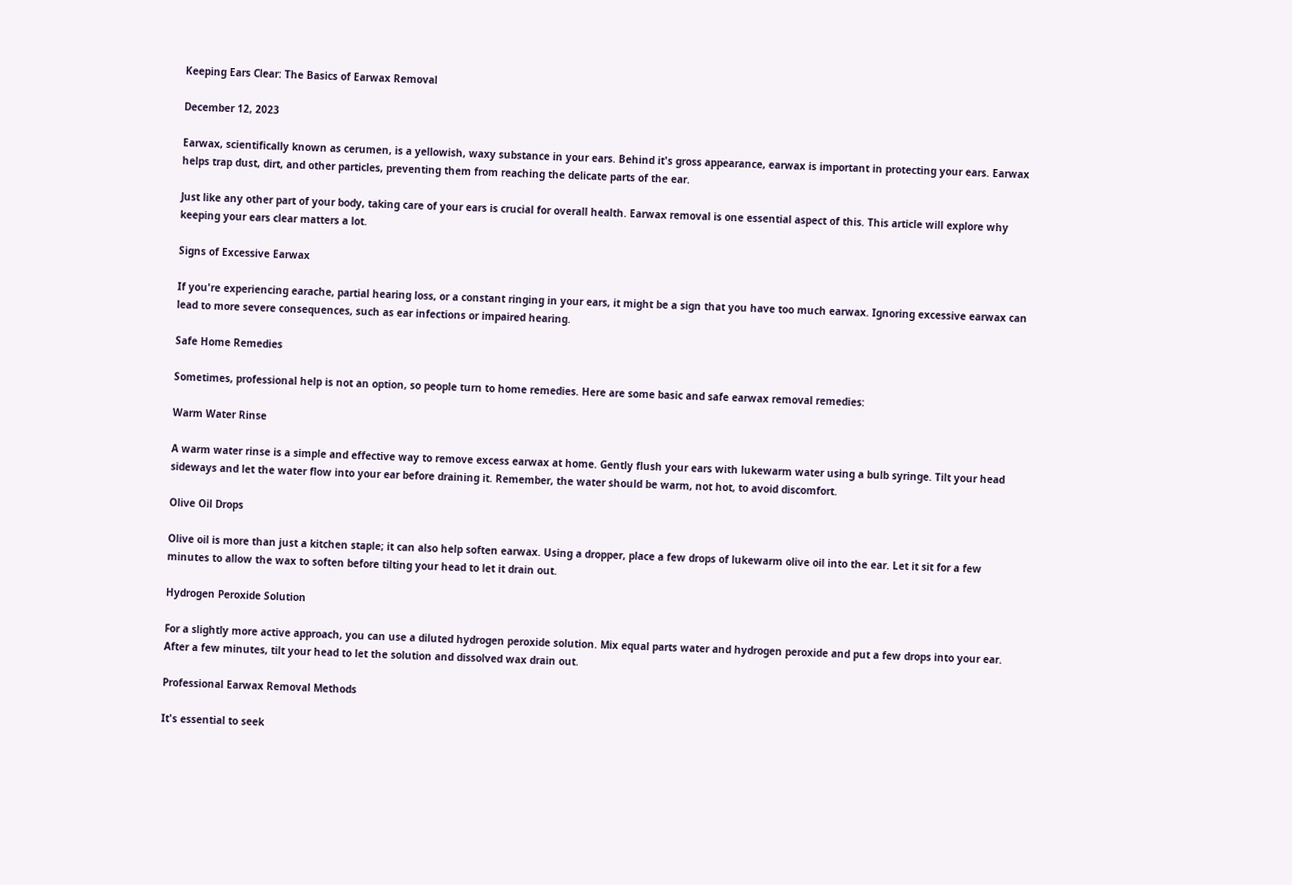Keeping Ears Clear: The Basics of Earwax Removal

December 12, 2023

Earwax, scientifically known as cerumen, is a yellowish, waxy substance in your ears. Behind it's gross appearance, earwax is important in protecting your ears. Earwax helps trap dust, dirt, and other particles, preventing them from reaching the delicate parts of the ear.

Just like any other part of your body, taking care of your ears is crucial for overall health. Earwax removal is one essential aspect of this. This article will explore why keeping your ears clear matters a lot.

Signs of Excessive Earwax

If you're experiencing earache, partial hearing loss, or a constant ringing in your ears, it might be a sign that you have too much earwax. Ignoring excessive earwax can lead to more severe consequences, such as ear infections or impaired hearing.

Safe Home Remedies

Sometimes, professional help is not an option, so people turn to home remedies. Here are some basic and safe earwax removal remedies:

Warm Water Rinse

A warm water rinse is a simple and effective way to remove excess earwax at home. Gently flush your ears with lukewarm water using a bulb syringe. Tilt your head sideways and let the water flow into your ear before draining it. Remember, the water should be warm, not hot, to avoid discomfort.

Olive Oil Drops

Olive oil is more than just a kitchen staple; it can also help soften earwax. Using a dropper, place a few drops of lukewarm olive oil into the ear. Let it sit for a few minutes to allow the wax to soften before tilting your head to let it drain out.

Hydrogen Peroxide Solution

For a slightly more active approach, you can use a diluted hydrogen peroxide solution. Mix equal parts water and hydrogen peroxide and put a few drops into your ear. After a few minutes, tilt your head to let the solution and dissolved wax drain out.

Professional Earwax Removal Methods

It's essential to seek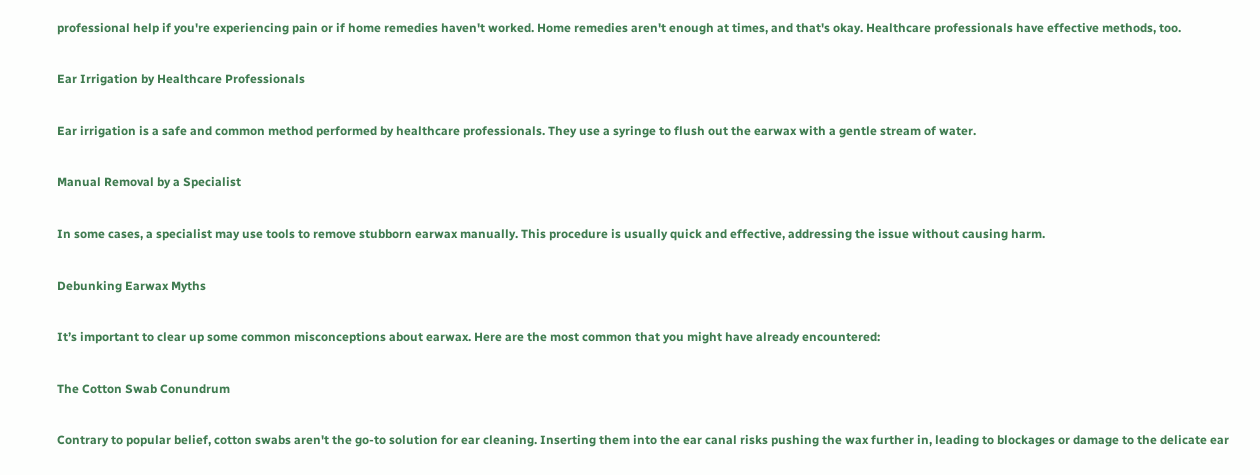professional help if you're experiencing pain or if home remedies haven't worked. Home remedies aren't enough at times, and that's okay. Healthcare professionals have effective methods, too.

Ear Irrigation by Healthcare Professionals

Ear irrigation is a safe and common method performed by healthcare professionals. They use a syringe to flush out the earwax with a gentle stream of water.

Manual Removal by a Specialist

In some cases, a specialist may use tools to remove stubborn earwax manually. This procedure is usually quick and effective, addressing the issue without causing harm.

Debunking Earwax Myths

It’s important to clear up some common misconceptions about earwax. Here are the most common that you might have already encountered:

The Cotton Swab Conundrum

Contrary to popular belief, cotton swabs aren't the go-to solution for ear cleaning. Inserting them into the ear canal risks pushing the wax further in, leading to blockages or damage to the delicate ear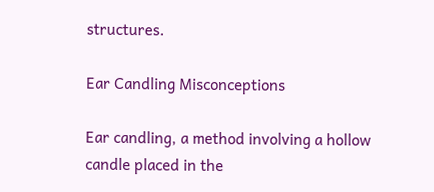structures.

Ear Candling Misconceptions

Ear candling, a method involving a hollow candle placed in the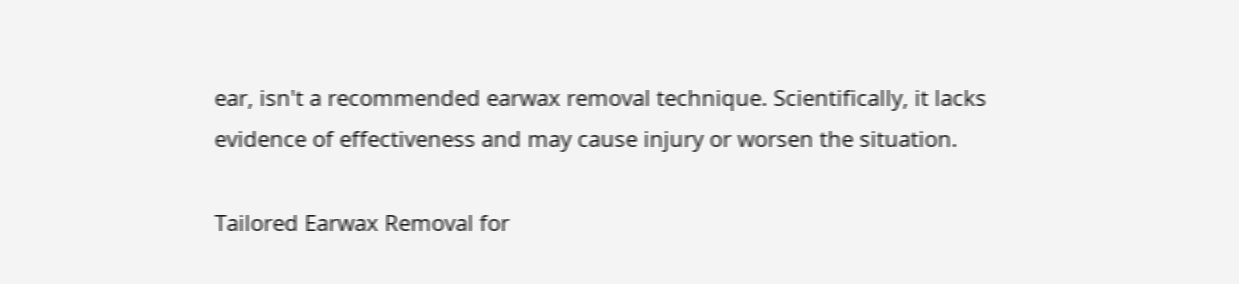ear, isn't a recommended earwax removal technique. Scientifically, it lacks evidence of effectiveness and may cause injury or worsen the situation.

Tailored Earwax Removal for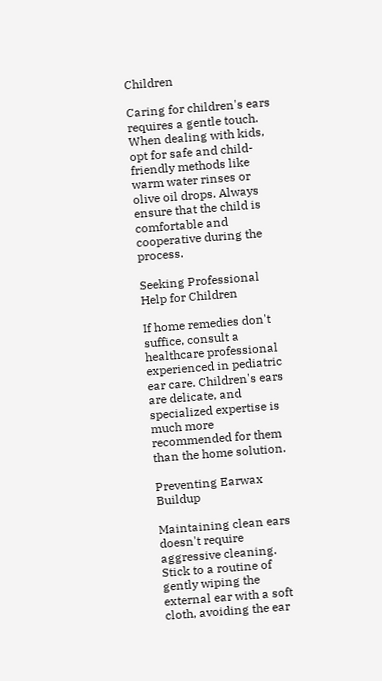Children

Caring for children's ears requires a gentle touch. When dealing with kids, opt for safe and child-friendly methods like warm water rinses or olive oil drops. Always ensure that the child is comfortable and cooperative during the process.

Seeking Professional Help for Children

If home remedies don't suffice, consult a healthcare professional experienced in pediatric ear care. Children's ears are delicate, and specialized expertise is much more recommended for them than the home solution.

Preventing Earwax Buildup

Maintaining clean ears doesn't require aggressive cleaning. Stick to a routine of gently wiping the external ear with a soft cloth, avoiding the ear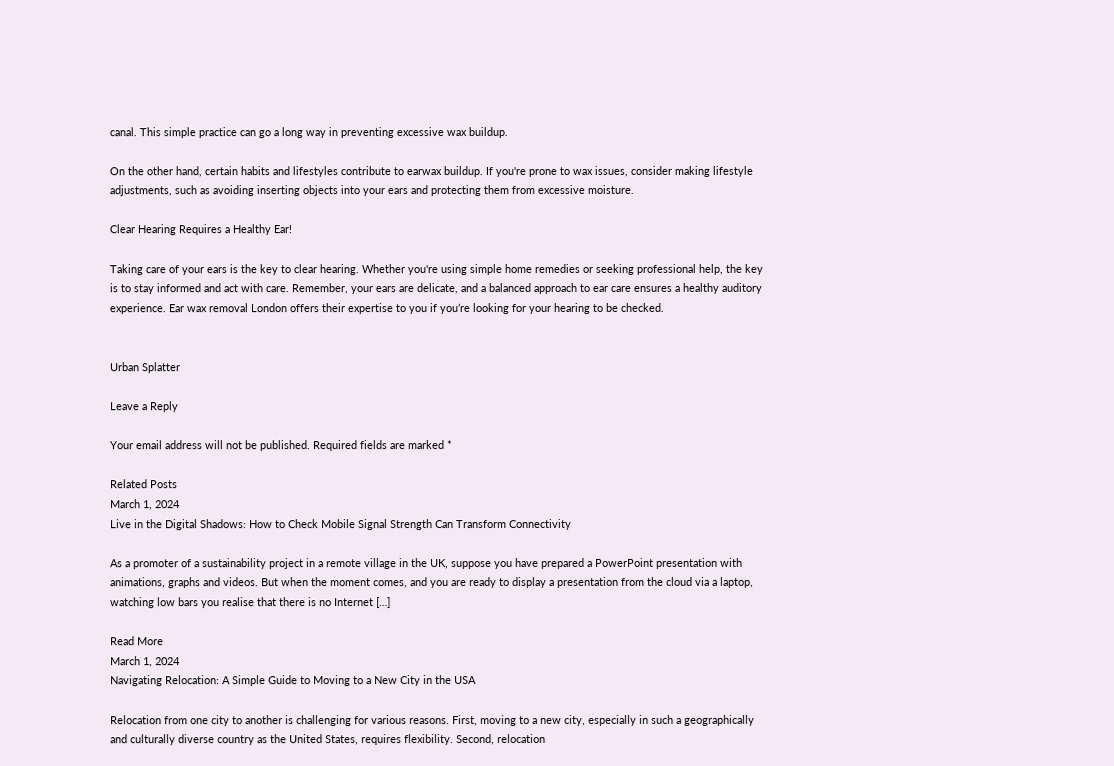canal. This simple practice can go a long way in preventing excessive wax buildup.

On the other hand, certain habits and lifestyles contribute to earwax buildup. If you're prone to wax issues, consider making lifestyle adjustments, such as avoiding inserting objects into your ears and protecting them from excessive moisture.

Clear Hearing Requires a Healthy Ear!

Taking care of your ears is the key to clear hearing. Whether you're using simple home remedies or seeking professional help, the key is to stay informed and act with care. Remember, your ears are delicate, and a balanced approach to ear care ensures a healthy auditory experience. Ear wax removal London offers their expertise to you if you’re looking for your hearing to be checked.


Urban Splatter

Leave a Reply

Your email address will not be published. Required fields are marked *

Related Posts
March 1, 2024
Live in the Digital Shadows: How to Check Mobile Signal Strength Can Transform Connectivity

As a promoter of a sustainability project in a remote village in the UK, suppose you have prepared a PowerPoint presentation with animations, graphs and videos. But when the moment comes, and you are ready to display a presentation from the cloud via a laptop, watching low bars you realise that there is no Internet […]

Read More
March 1, 2024
Navigating Relocation: A Simple Guide to Moving to a New City in the USA

Relocation from one city to another is challenging for various reasons. First, moving to a new city, especially in such a geographically and culturally diverse country as the United States, requires flexibility. Second, relocation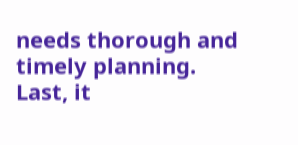needs thorough and timely planning. Last, it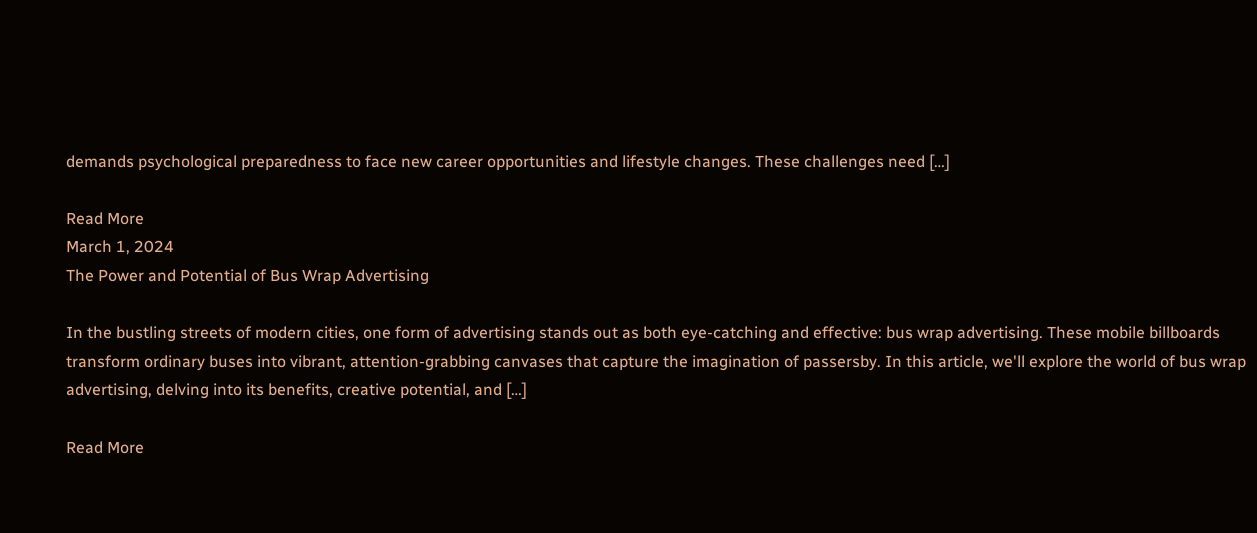demands psychological preparedness to face new career opportunities and lifestyle changes. These challenges need […]

Read More
March 1, 2024
The Power and Potential of Bus Wrap Advertising

In the bustling streets of modern cities, one form of advertising stands out as both eye-catching and effective: bus wrap advertising. These mobile billboards transform ordinary buses into vibrant, attention-grabbing canvases that capture the imagination of passersby. In this article, we'll explore the world of bus wrap advertising, delving into its benefits, creative potential, and […]

Read More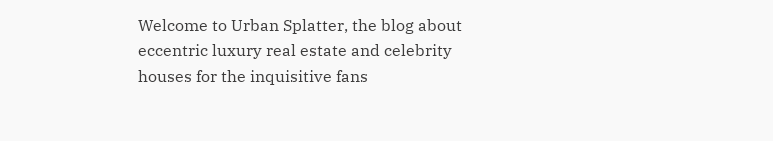Welcome to Urban Splatter, the blog about eccentric luxury real estate and celebrity houses for the inquisitive fans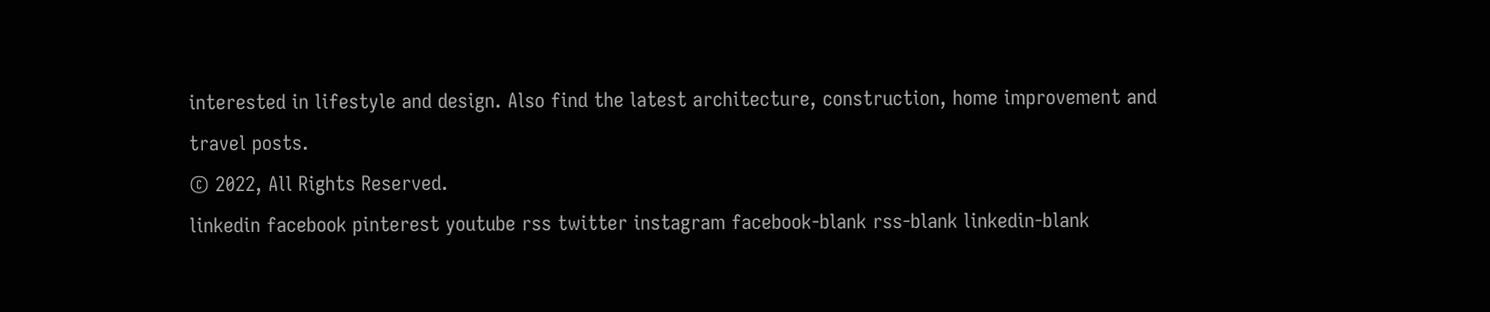interested in lifestyle and design. Also find the latest architecture, construction, home improvement and travel posts.
© 2022, All Rights Reserved.
linkedin facebook pinterest youtube rss twitter instagram facebook-blank rss-blank linkedin-blank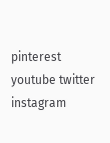pinterest youtube twitter instagram